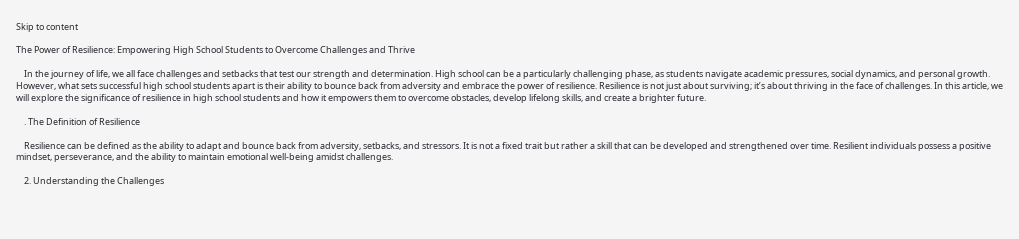Skip to content

The Power of Resilience: Empowering High School Students to Overcome Challenges and Thrive

    In the journey of life, we all face challenges and setbacks that test our strength and determination. High school can be a particularly challenging phase, as students navigate academic pressures, social dynamics, and personal growth. However, what sets successful high school students apart is their ability to bounce back from adversity and embrace the power of resilience. Resilience is not just about surviving; it’s about thriving in the face of challenges. In this article, we will explore the significance of resilience in high school students and how it empowers them to overcome obstacles, develop lifelong skills, and create a brighter future.

    . The Definition of Resilience

    Resilience can be defined as the ability to adapt and bounce back from adversity, setbacks, and stressors. It is not a fixed trait but rather a skill that can be developed and strengthened over time. Resilient individuals possess a positive mindset, perseverance, and the ability to maintain emotional well-being amidst challenges.

    2. Understanding the Challenges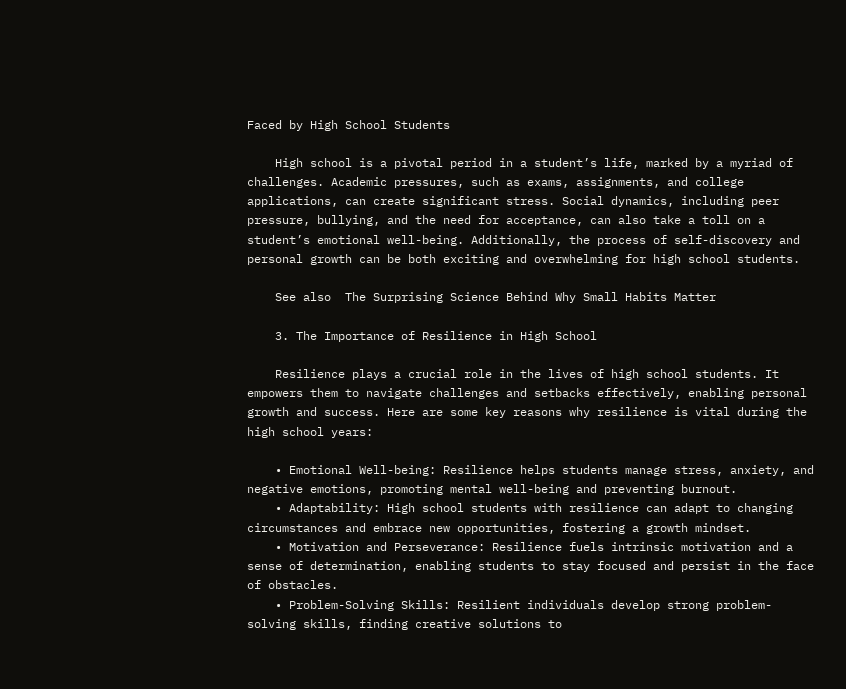Faced by High School Students

    High school is a pivotal period in a student’s life, marked by a myriad of challenges. Academic pressures, such as exams, assignments, and college applications, can create significant stress. Social dynamics, including peer pressure, bullying, and the need for acceptance, can also take a toll on a student’s emotional well-being. Additionally, the process of self-discovery and personal growth can be both exciting and overwhelming for high school students.

    See also  The Surprising Science Behind Why Small Habits Matter

    3. The Importance of Resilience in High School

    Resilience plays a crucial role in the lives of high school students. It empowers them to navigate challenges and setbacks effectively, enabling personal growth and success. Here are some key reasons why resilience is vital during the high school years:

    • Emotional Well-being: Resilience helps students manage stress, anxiety, and negative emotions, promoting mental well-being and preventing burnout.
    • Adaptability: High school students with resilience can adapt to changing circumstances and embrace new opportunities, fostering a growth mindset.
    • Motivation and Perseverance: Resilience fuels intrinsic motivation and a sense of determination, enabling students to stay focused and persist in the face of obstacles.
    • Problem-Solving Skills: Resilient individuals develop strong problem-solving skills, finding creative solutions to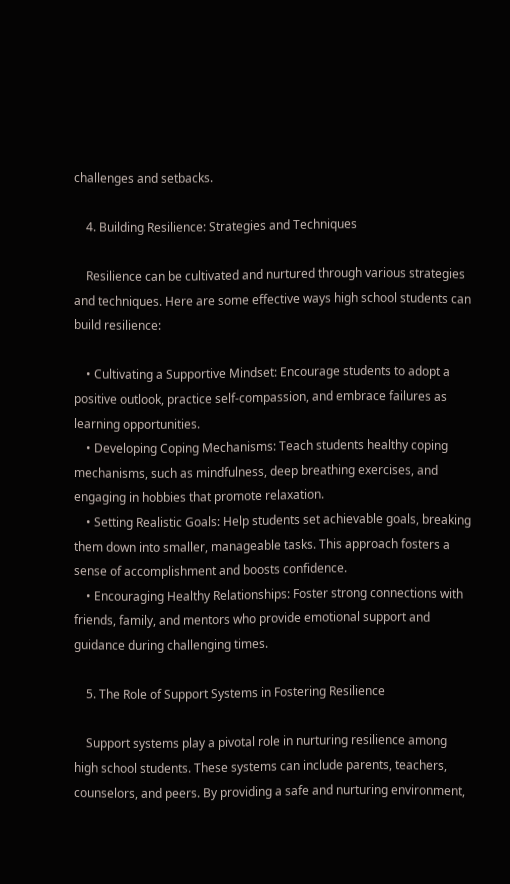challenges and setbacks.

    4. Building Resilience: Strategies and Techniques

    Resilience can be cultivated and nurtured through various strategies and techniques. Here are some effective ways high school students can build resilience:

    • Cultivating a Supportive Mindset: Encourage students to adopt a positive outlook, practice self-compassion, and embrace failures as learning opportunities.
    • Developing Coping Mechanisms: Teach students healthy coping mechanisms, such as mindfulness, deep breathing exercises, and engaging in hobbies that promote relaxation.
    • Setting Realistic Goals: Help students set achievable goals, breaking them down into smaller, manageable tasks. This approach fosters a sense of accomplishment and boosts confidence.
    • Encouraging Healthy Relationships: Foster strong connections with friends, family, and mentors who provide emotional support and guidance during challenging times.

    5. The Role of Support Systems in Fostering Resilience

    Support systems play a pivotal role in nurturing resilience among high school students. These systems can include parents, teachers, counselors, and peers. By providing a safe and nurturing environment,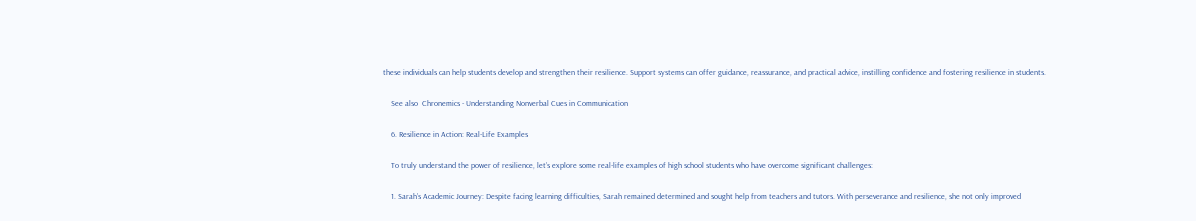these individuals can help students develop and strengthen their resilience. Support systems can offer guidance, reassurance, and practical advice, instilling confidence and fostering resilience in students.

    See also  Chronemics - Understanding Nonverbal Cues in Communication

    6. Resilience in Action: Real-Life Examples

    To truly understand the power of resilience, let’s explore some real-life examples of high school students who have overcome significant challenges:

    1. Sarah’s Academic Journey: Despite facing learning difficulties, Sarah remained determined and sought help from teachers and tutors. With perseverance and resilience, she not only improved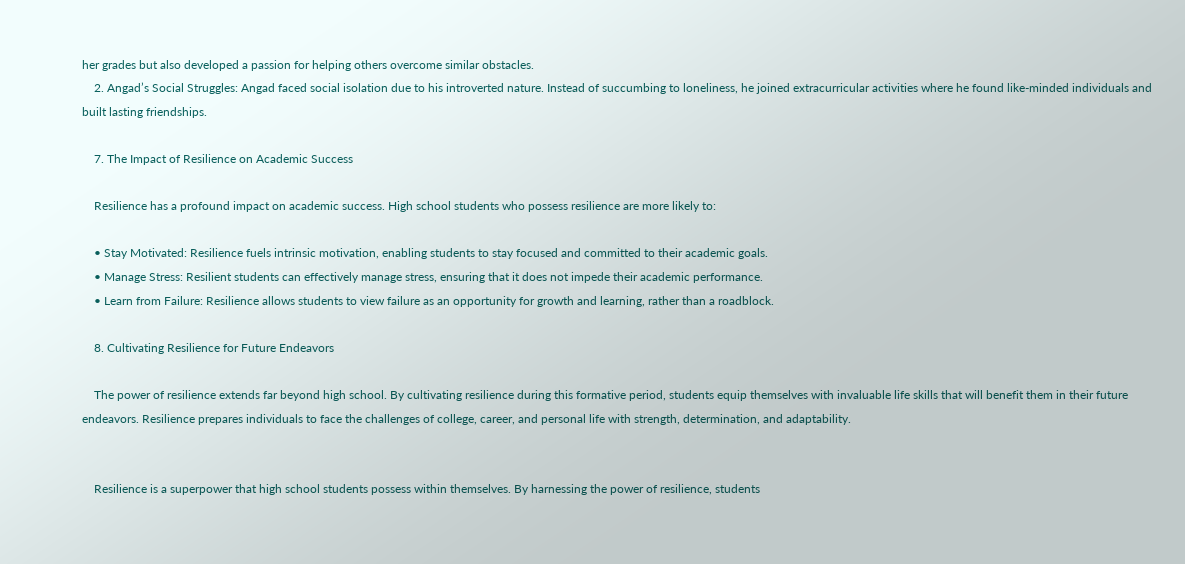her grades but also developed a passion for helping others overcome similar obstacles.
    2. Angad’s Social Struggles: Angad faced social isolation due to his introverted nature. Instead of succumbing to loneliness, he joined extracurricular activities where he found like-minded individuals and built lasting friendships.

    7. The Impact of Resilience on Academic Success

    Resilience has a profound impact on academic success. High school students who possess resilience are more likely to:

    • Stay Motivated: Resilience fuels intrinsic motivation, enabling students to stay focused and committed to their academic goals.
    • Manage Stress: Resilient students can effectively manage stress, ensuring that it does not impede their academic performance.
    • Learn from Failure: Resilience allows students to view failure as an opportunity for growth and learning, rather than a roadblock.

    8. Cultivating Resilience for Future Endeavors

    The power of resilience extends far beyond high school. By cultivating resilience during this formative period, students equip themselves with invaluable life skills that will benefit them in their future endeavors. Resilience prepares individuals to face the challenges of college, career, and personal life with strength, determination, and adaptability.


    Resilience is a superpower that high school students possess within themselves. By harnessing the power of resilience, students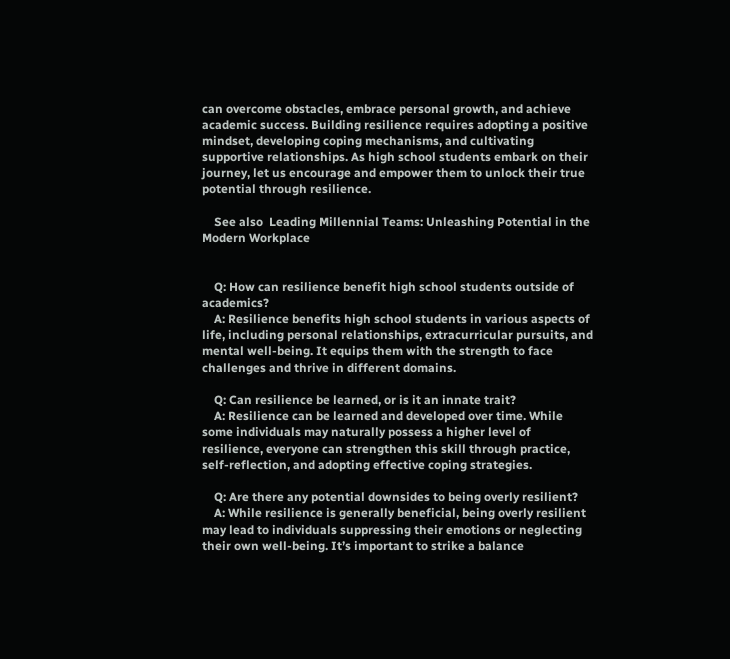can overcome obstacles, embrace personal growth, and achieve academic success. Building resilience requires adopting a positive mindset, developing coping mechanisms, and cultivating supportive relationships. As high school students embark on their journey, let us encourage and empower them to unlock their true potential through resilience.

    See also  Leading Millennial Teams: Unleashing Potential in the Modern Workplace


    Q: How can resilience benefit high school students outside of academics?
    A: Resilience benefits high school students in various aspects of life, including personal relationships, extracurricular pursuits, and mental well-being. It equips them with the strength to face challenges and thrive in different domains.

    Q: Can resilience be learned, or is it an innate trait?
    A: Resilience can be learned and developed over time. While some individuals may naturally possess a higher level of resilience, everyone can strengthen this skill through practice, self-reflection, and adopting effective coping strategies.

    Q: Are there any potential downsides to being overly resilient?
    A: While resilience is generally beneficial, being overly resilient may lead to individuals suppressing their emotions or neglecting their own well-being. It’s important to strike a balance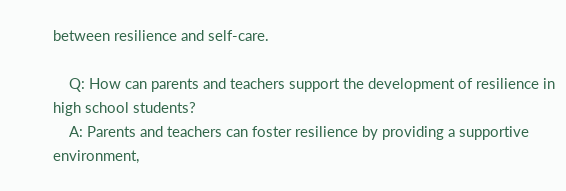between resilience and self-care.

    Q: How can parents and teachers support the development of resilience in high school students?
    A: Parents and teachers can foster resilience by providing a supportive environment,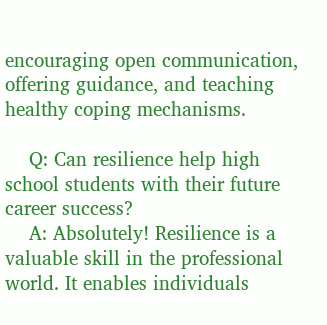encouraging open communication, offering guidance, and teaching healthy coping mechanisms.

    Q: Can resilience help high school students with their future career success?
    A: Absolutely! Resilience is a valuable skill in the professional world. It enables individuals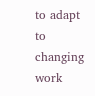to adapt to changing work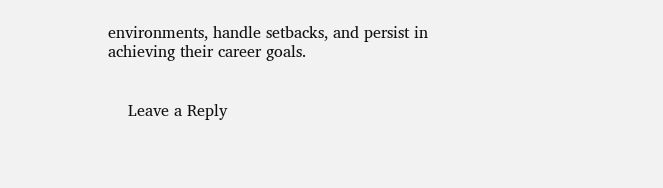environments, handle setbacks, and persist in achieving their career goals.


    Leave a Reply